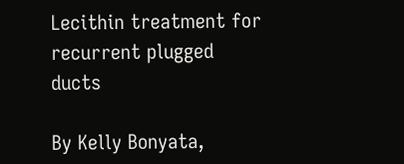Lecithin treatment for recurrent plugged ducts

By Kelly Bonyata,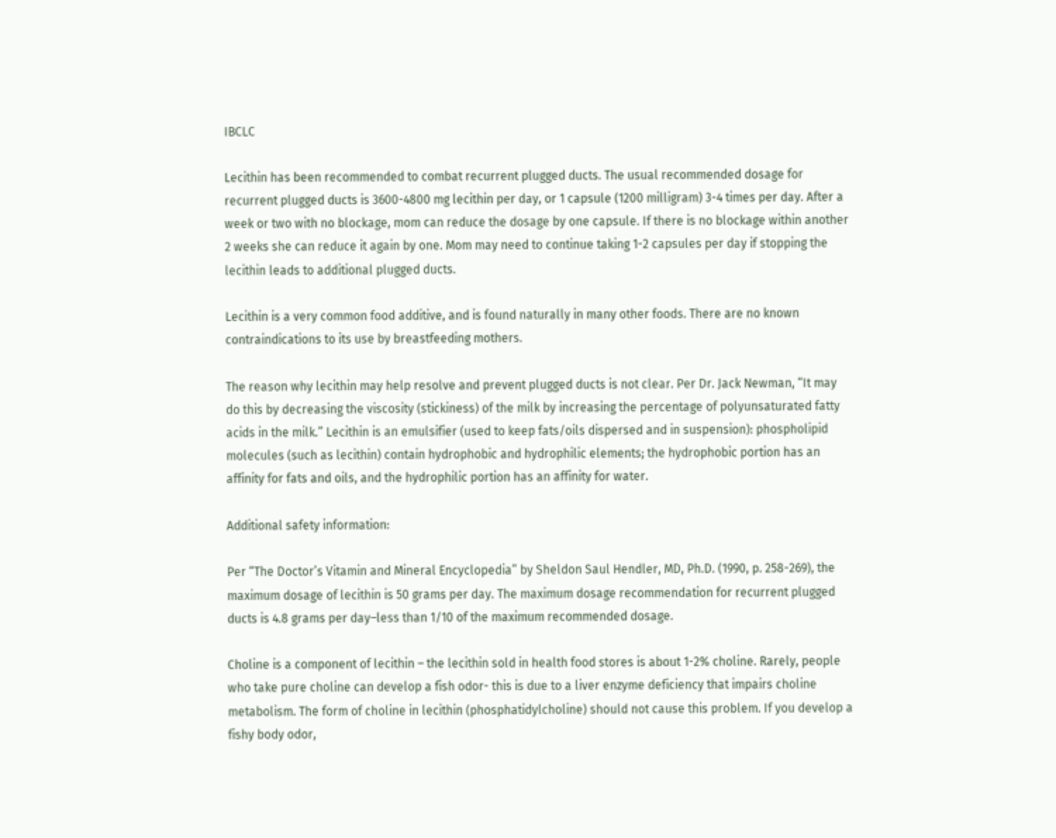IBCLC

Lecithin has been recommended to combat recurrent plugged ducts. The usual recommended dosage for recurrent plugged ducts is 3600-4800 mg lecithin per day, or 1 capsule (1200 milligram) 3-4 times per day. After a week or two with no blockage, mom can reduce the dosage by one capsule. If there is no blockage within another 2 weeks she can reduce it again by one. Mom may need to continue taking 1-2 capsules per day if stopping the lecithin leads to additional plugged ducts.

Lecithin is a very common food additive, and is found naturally in many other foods. There are no known contraindications to its use by breastfeeding mothers.

The reason why lecithin may help resolve and prevent plugged ducts is not clear. Per Dr. Jack Newman, “It may do this by decreasing the viscosity (stickiness) of the milk by increasing the percentage of polyunsaturated fatty acids in the milk.” Lecithin is an emulsifier (used to keep fats/oils dispersed and in suspension): phospholipid molecules (such as lecithin) contain hydrophobic and hydrophilic elements; the hydrophobic portion has an affinity for fats and oils, and the hydrophilic portion has an affinity for water.

Additional safety information:

Per “The Doctor’s Vitamin and Mineral Encyclopedia” by Sheldon Saul Hendler, MD, Ph.D. (1990, p. 258-269), the maximum dosage of lecithin is 50 grams per day. The maximum dosage recommendation for recurrent plugged ducts is 4.8 grams per day–less than 1/10 of the maximum recommended dosage.

Choline is a component of lecithin – the lecithin sold in health food stores is about 1-2% choline. Rarely, people who take pure choline can develop a fish odor- this is due to a liver enzyme deficiency that impairs choline metabolism. The form of choline in lecithin (phosphatidylcholine) should not cause this problem. If you develop a fishy body odor,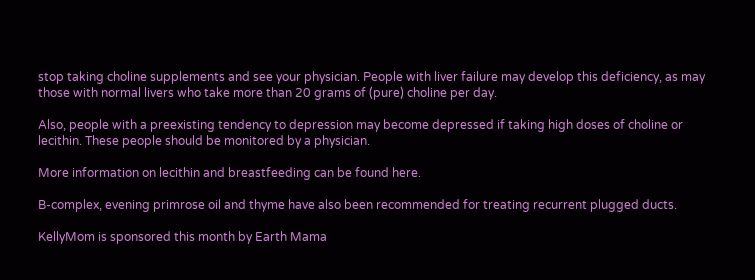stop taking choline supplements and see your physician. People with liver failure may develop this deficiency, as may those with normal livers who take more than 20 grams of (pure) choline per day.

Also, people with a preexisting tendency to depression may become depressed if taking high doses of choline or lecithin. These people should be monitored by a physician.

More information on lecithin and breastfeeding can be found here.

B-complex, evening primrose oil and thyme have also been recommended for treating recurrent plugged ducts.

KellyMom is sponsored this month by Earth Mama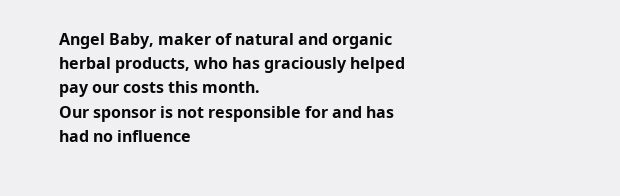Angel Baby, maker of natural and organic herbal products, who has graciously helped pay our costs this month.
Our sponsor is not responsible for and has had no influence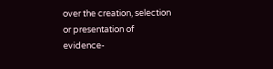over the creation, selection or presentation of evidence-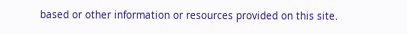based or other information or resources provided on this site.